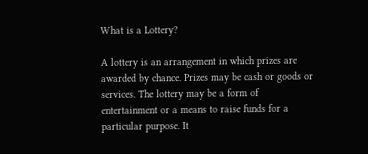What is a Lottery?

A lottery is an arrangement in which prizes are awarded by chance. Prizes may be cash or goods or services. The lottery may be a form of entertainment or a means to raise funds for a particular purpose. It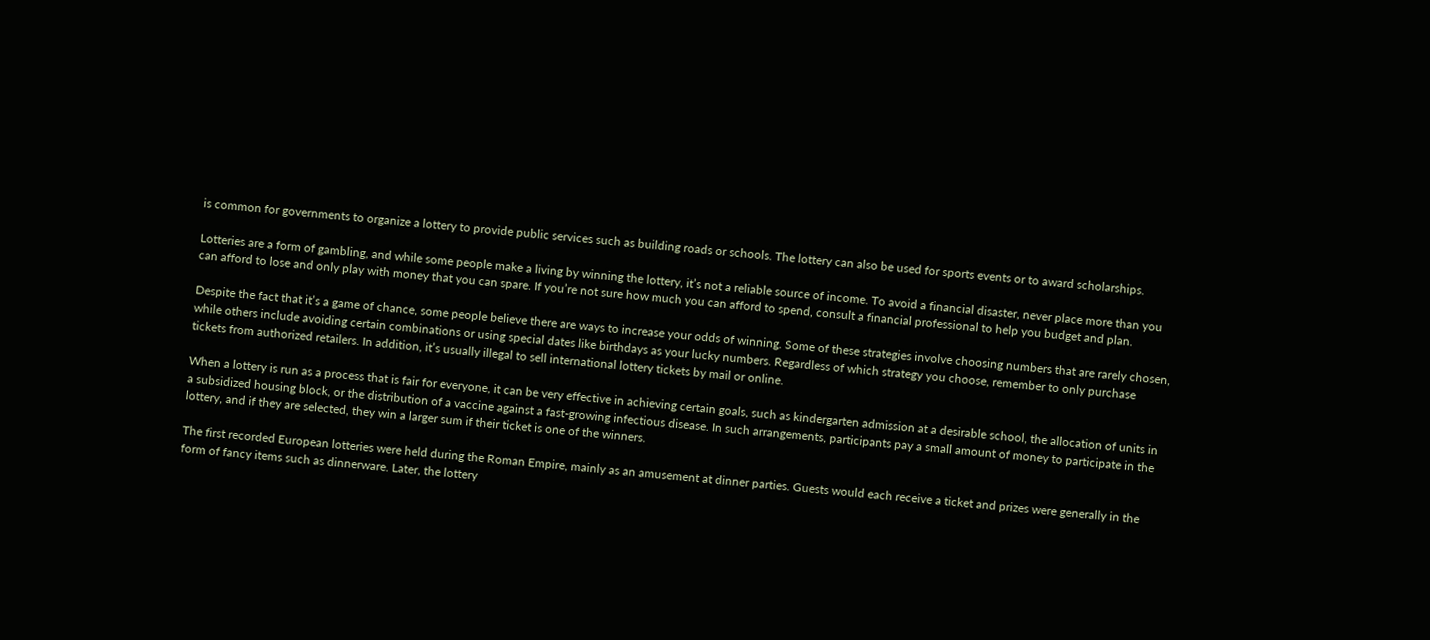is common for governments to organize a lottery to provide public services such as building roads or schools. The lottery can also be used for sports events or to award scholarships.

Lotteries are a form of gambling, and while some people make a living by winning the lottery, it’s not a reliable source of income. To avoid a financial disaster, never place more than you can afford to lose and only play with money that you can spare. If you’re not sure how much you can afford to spend, consult a financial professional to help you budget and plan.

Despite the fact that it’s a game of chance, some people believe there are ways to increase your odds of winning. Some of these strategies involve choosing numbers that are rarely chosen, while others include avoiding certain combinations or using special dates like birthdays as your lucky numbers. Regardless of which strategy you choose, remember to only purchase tickets from authorized retailers. In addition, it’s usually illegal to sell international lottery tickets by mail or online.

When a lottery is run as a process that is fair for everyone, it can be very effective in achieving certain goals, such as kindergarten admission at a desirable school, the allocation of units in a subsidized housing block, or the distribution of a vaccine against a fast-growing infectious disease. In such arrangements, participants pay a small amount of money to participate in the lottery, and if they are selected, they win a larger sum if their ticket is one of the winners.

The first recorded European lotteries were held during the Roman Empire, mainly as an amusement at dinner parties. Guests would each receive a ticket and prizes were generally in the form of fancy items such as dinnerware. Later, the lottery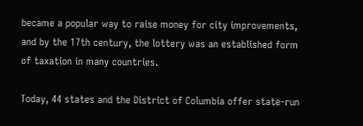became a popular way to raise money for city improvements, and by the 17th century, the lottery was an established form of taxation in many countries.

Today, 44 states and the District of Columbia offer state-run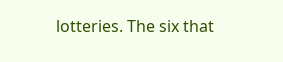lotteries. The six that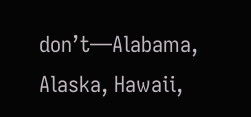don’t—Alabama, Alaska, Hawaii,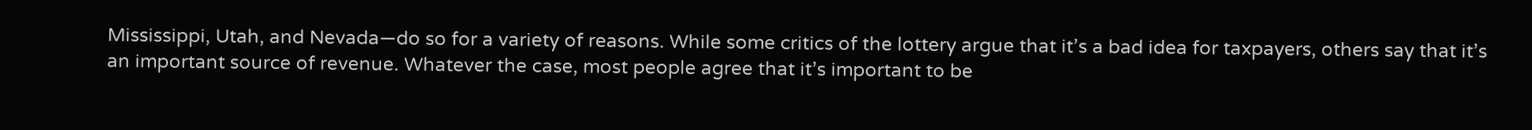Mississippi, Utah, and Nevada—do so for a variety of reasons. While some critics of the lottery argue that it’s a bad idea for taxpayers, others say that it’s an important source of revenue. Whatever the case, most people agree that it’s important to be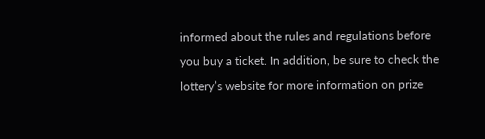informed about the rules and regulations before you buy a ticket. In addition, be sure to check the lottery’s website for more information on prize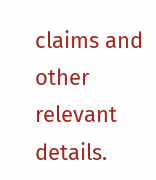claims and other relevant details.